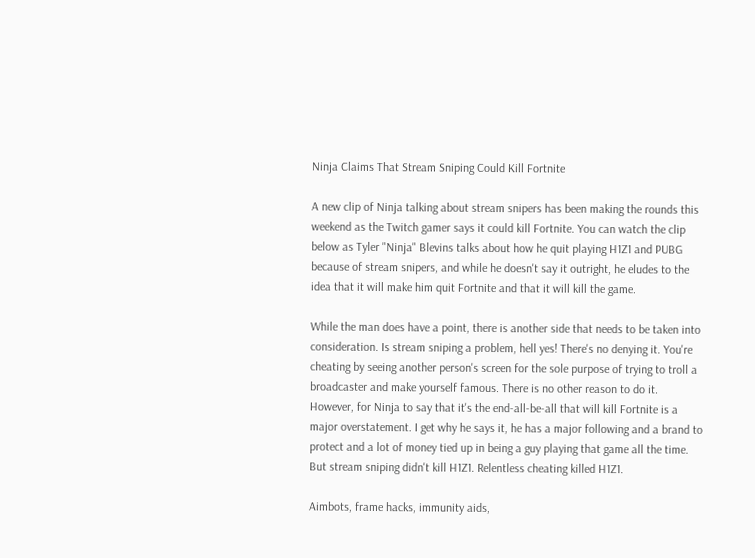Ninja Claims That Stream Sniping Could Kill Fortnite

A new clip of Ninja talking about stream snipers has been making the rounds this weekend as the Twitch gamer says it could kill Fortnite. You can watch the clip below as Tyler "Ninja" Blevins talks about how he quit playing H1Z1 and PUBG because of stream snipers, and while he doesn't say it outright, he eludes to the idea that it will make him quit Fortnite and that it will kill the game.

While the man does have a point, there is another side that needs to be taken into consideration. Is stream sniping a problem, hell yes! There's no denying it. You're cheating by seeing another person's screen for the sole purpose of trying to troll a broadcaster and make yourself famous. There is no other reason to do it. However, for Ninja to say that it's the end-all-be-all that will kill Fortnite is a major overstatement. I get why he says it, he has a major following and a brand to protect and a lot of money tied up in being a guy playing that game all the time. But stream sniping didn't kill H1Z1. Relentless cheating killed H1Z1.

Aimbots, frame hacks, immunity aids,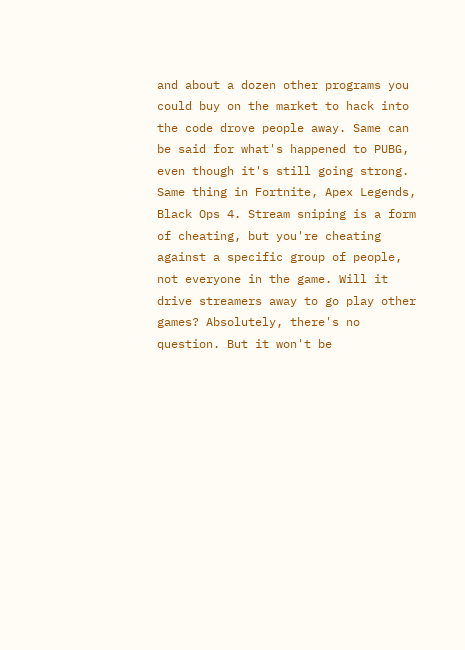and about a dozen other programs you could buy on the market to hack into the code drove people away. Same can be said for what's happened to PUBG, even though it's still going strong. Same thing in Fortnite, Apex Legends, Black Ops 4. Stream sniping is a form of cheating, but you're cheating against a specific group of people, not everyone in the game. Will it drive streamers away to go play other games? Absolutely, there's no question. But it won't be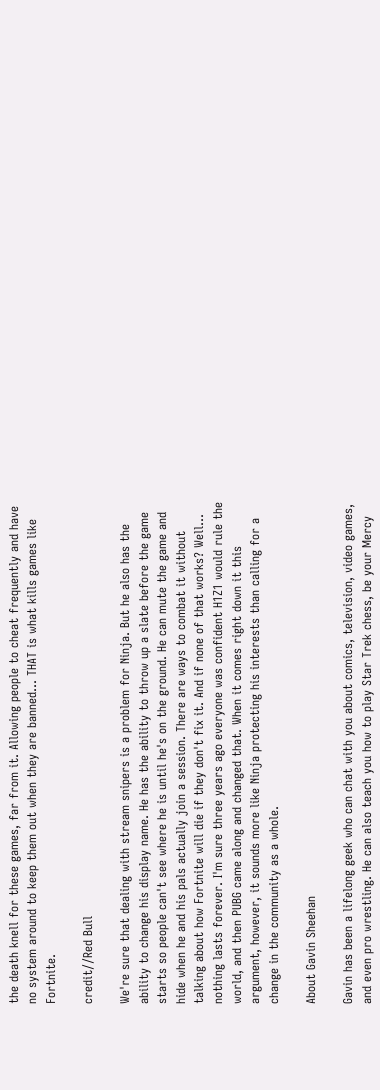the death knell for these games, far from it. Allowing people to cheat frequently and have no system around to keep them out when they are banned… THAT is what kills games like Fortnite.

credit//Red Bull

We're sure that dealing with stream snipers is a problem for Ninja. But he also has the ability to change his display name. He has the ability to throw up a slate before the game starts so people can't see where he is until he's on the ground. He can mute the game and hide when he and his pals actually join a session. There are ways to combat it without talking about how Fortnite will die if they don't fix it. And if none of that works? Well… nothing lasts forever. I'm sure three years ago everyone was confident H1Z1 would rule the world, and then PUBG came along and changed that. When it comes right down it this argument, however, it sounds more like Ninja protecting his interests than calling for a change in the community as a whole.

About Gavin Sheehan

Gavin has been a lifelong geek who can chat with you about comics, television, video games, and even pro wrestling. He can also teach you how to play Star Trek chess, be your Mercy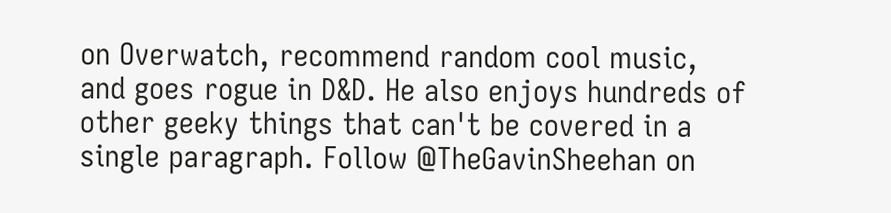on Overwatch, recommend random cool music, and goes rogue in D&D. He also enjoys hundreds of other geeky things that can't be covered in a single paragraph. Follow @TheGavinSheehan on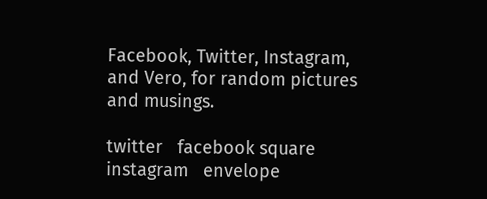Facebook, Twitter, Instagram, and Vero, for random pictures and musings.

twitter   facebook square   instagram   envelope